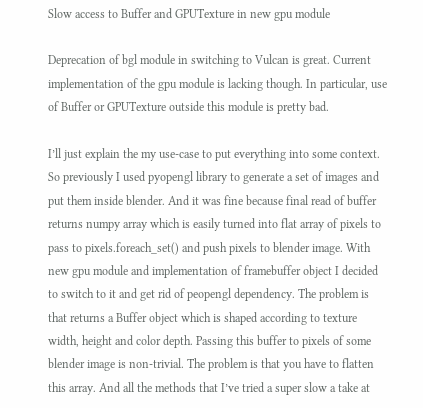Slow access to Buffer and GPUTexture in new gpu module

Deprecation of bgl module in switching to Vulcan is great. Current implementation of the gpu module is lacking though. In particular, use of Buffer or GPUTexture outside this module is pretty bad.

I’ll just explain the my use-case to put everything into some context. So previously I used pyopengl library to generate a set of images and put them inside blender. And it was fine because final read of buffer returns numpy array which is easily turned into flat array of pixels to pass to pixels.foreach_set() and push pixels to blender image. With new gpu module and implementation of framebuffer object I decided to switch to it and get rid of peopengl dependency. The problem is that returns a Buffer object which is shaped according to texture width, height and color depth. Passing this buffer to pixels of some blender image is non-trivial. The problem is that you have to flatten this array. And all the methods that I’ve tried a super slow a take at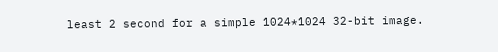least 2 second for a simple 1024*1024 32-bit image.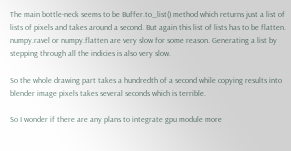The main bottle-neck seems to be Buffer.to_list() method which returns just a list of lists of pixels and takes around a second. But again this list of lists has to be flatten. numpy.ravel or numpy.flatten are very slow for some reason. Generating a list by stepping through all the indicies is also very slow.

So the whole drawing part takes a hundredth of a second while copying results into blender image pixels takes several seconds which is terrible.

So I wonder if there are any plans to integrate gpu module more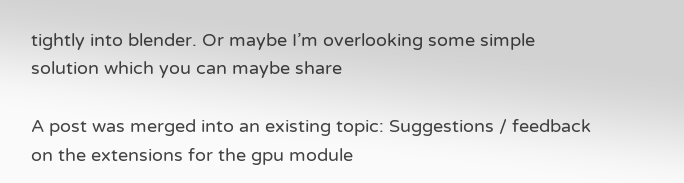tightly into blender. Or maybe I’m overlooking some simple solution which you can maybe share

A post was merged into an existing topic: Suggestions / feedback on the extensions for the gpu module